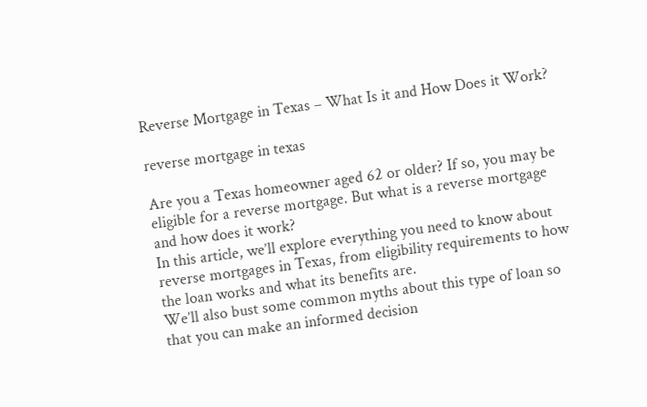Reverse Mortgage in Texas – What Is it and How Does it Work?

reverse mortgage in texas

Are you a Texas homeowner aged 62 or older? If so, you may be eligible for a reverse mortgage. But what is a reverse mortgage and how does it work?
In this article, we’ll explore everything you need to know about reverse mortgages in Texas, from eligibility requirements to how the loan works and what its benefits are.
We’ll also bust some common myths about this type of loan so that you can make an informed decision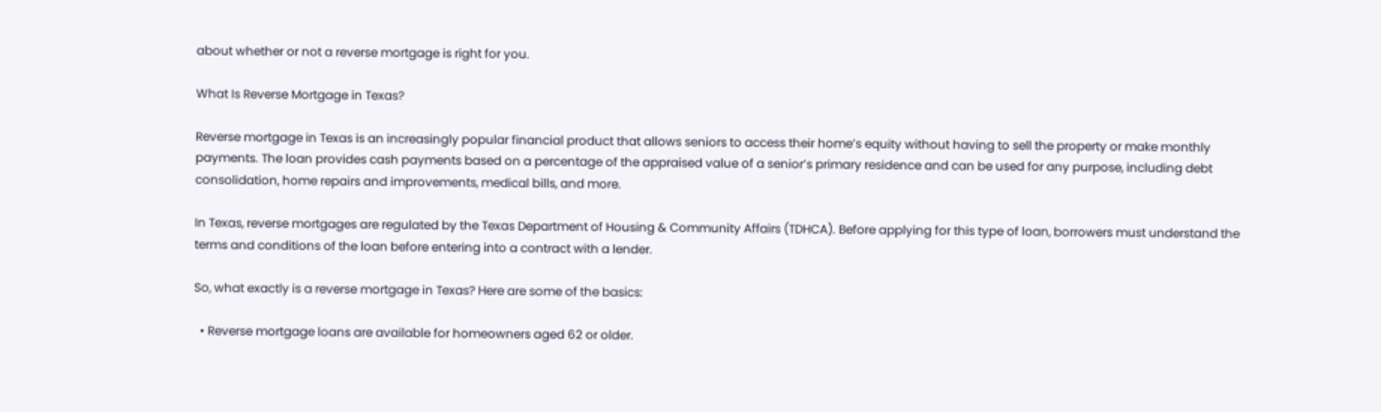about whether or not a reverse mortgage is right for you.

What Is Reverse Mortgage in Texas?

Reverse mortgage in Texas is an increasingly popular financial product that allows seniors to access their home’s equity without having to sell the property or make monthly payments. The loan provides cash payments based on a percentage of the appraised value of a senior’s primary residence and can be used for any purpose, including debt consolidation, home repairs and improvements, medical bills, and more.

In Texas, reverse mortgages are regulated by the Texas Department of Housing & Community Affairs (TDHCA). Before applying for this type of loan, borrowers must understand the terms and conditions of the loan before entering into a contract with a lender.

So, what exactly is a reverse mortgage in Texas? Here are some of the basics:

  • Reverse mortgage loans are available for homeowners aged 62 or older.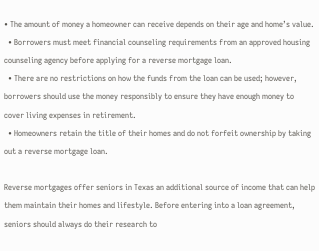• The amount of money a homeowner can receive depends on their age and home’s value.
  • Borrowers must meet financial counseling requirements from an approved housing counseling agency before applying for a reverse mortgage loan.
  • There are no restrictions on how the funds from the loan can be used; however, borrowers should use the money responsibly to ensure they have enough money to cover living expenses in retirement.
  • Homeowners retain the title of their homes and do not forfeit ownership by taking out a reverse mortgage loan.

Reverse mortgages offer seniors in Texas an additional source of income that can help them maintain their homes and lifestyle. Before entering into a loan agreement, seniors should always do their research to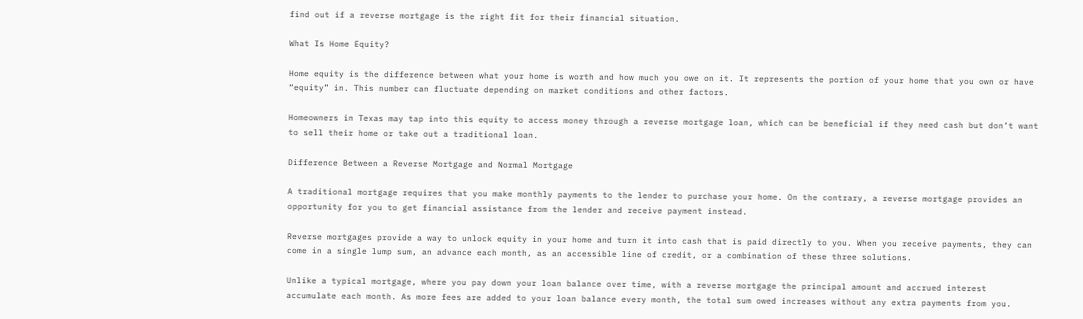find out if a reverse mortgage is the right fit for their financial situation.

What Is Home Equity?

Home equity is the difference between what your home is worth and how much you owe on it. It represents the portion of your home that you own or have “equity” in. This number can fluctuate depending on market conditions and other factors.

Homeowners in Texas may tap into this equity to access money through a reverse mortgage loan, which can be beneficial if they need cash but don’t want to sell their home or take out a traditional loan.

Difference Between a Reverse Mortgage and Normal Mortgage

A traditional mortgage requires that you make monthly payments to the lender to purchase your home. On the contrary, a reverse mortgage provides an opportunity for you to get financial assistance from the lender and receive payment instead.

Reverse mortgages provide a way to unlock equity in your home and turn it into cash that is paid directly to you. When you receive payments, they can come in a single lump sum, an advance each month, as an accessible line of credit, or a combination of these three solutions.

Unlike a typical mortgage, where you pay down your loan balance over time, with a reverse mortgage the principal amount and accrued interest accumulate each month. As more fees are added to your loan balance every month, the total sum owed increases without any extra payments from you.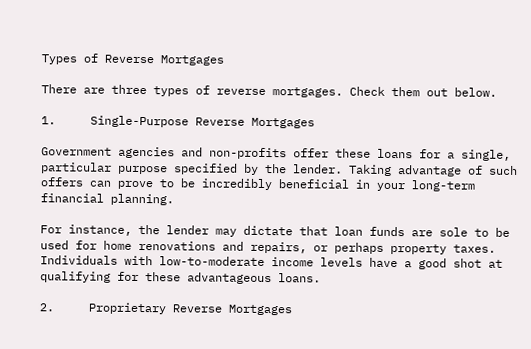Types of Reverse Mortgages

There are three types of reverse mortgages. Check them out below.

1.     Single-Purpose Reverse Mortgages

Government agencies and non-profits offer these loans for a single, particular purpose specified by the lender. Taking advantage of such offers can prove to be incredibly beneficial in your long-term financial planning.

For instance, the lender may dictate that loan funds are sole to be used for home renovations and repairs, or perhaps property taxes. Individuals with low-to-moderate income levels have a good shot at qualifying for these advantageous loans.

2.     Proprietary Reverse Mortgages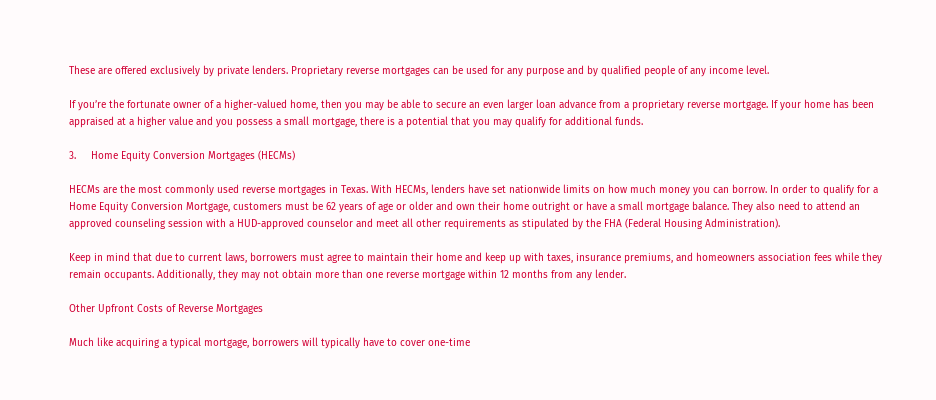These are offered exclusively by private lenders. Proprietary reverse mortgages can be used for any purpose and by qualified people of any income level.

If you’re the fortunate owner of a higher-valued home, then you may be able to secure an even larger loan advance from a proprietary reverse mortgage. If your home has been appraised at a higher value and you possess a small mortgage, there is a potential that you may qualify for additional funds.

3.     Home Equity Conversion Mortgages (HECMs)

HECMs are the most commonly used reverse mortgages in Texas. With HECMs, lenders have set nationwide limits on how much money you can borrow. In order to qualify for a Home Equity Conversion Mortgage, customers must be 62 years of age or older and own their home outright or have a small mortgage balance. They also need to attend an approved counseling session with a HUD-approved counselor and meet all other requirements as stipulated by the FHA (Federal Housing Administration).

Keep in mind that due to current laws, borrowers must agree to maintain their home and keep up with taxes, insurance premiums, and homeowners association fees while they remain occupants. Additionally, they may not obtain more than one reverse mortgage within 12 months from any lender.

Other Upfront Costs of Reverse Mortgages

Much like acquiring a typical mortgage, borrowers will typically have to cover one-time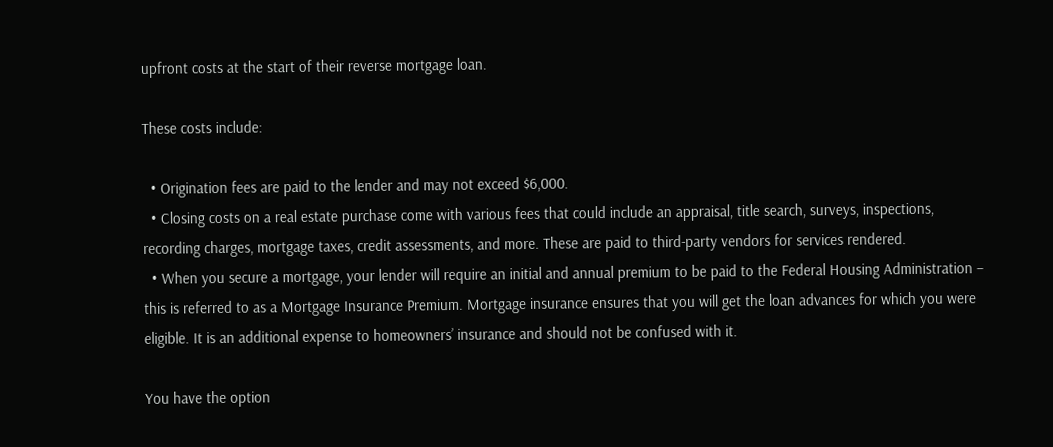upfront costs at the start of their reverse mortgage loan.

These costs include:

  • Origination fees are paid to the lender and may not exceed $6,000.
  • Closing costs on a real estate purchase come with various fees that could include an appraisal, title search, surveys, inspections, recording charges, mortgage taxes, credit assessments, and more. These are paid to third-party vendors for services rendered.
  • When you secure a mortgage, your lender will require an initial and annual premium to be paid to the Federal Housing Administration – this is referred to as a Mortgage Insurance Premium. Mortgage insurance ensures that you will get the loan advances for which you were eligible. It is an additional expense to homeowners’ insurance and should not be confused with it.

You have the option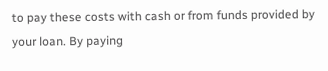to pay these costs with cash or from funds provided by your loan. By paying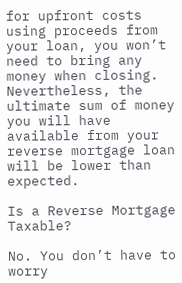for upfront costs using proceeds from your loan, you won’t need to bring any money when closing. Nevertheless, the ultimate sum of money you will have available from your reverse mortgage loan will be lower than expected.

Is a Reverse Mortgage Taxable?

No. You don’t have to worry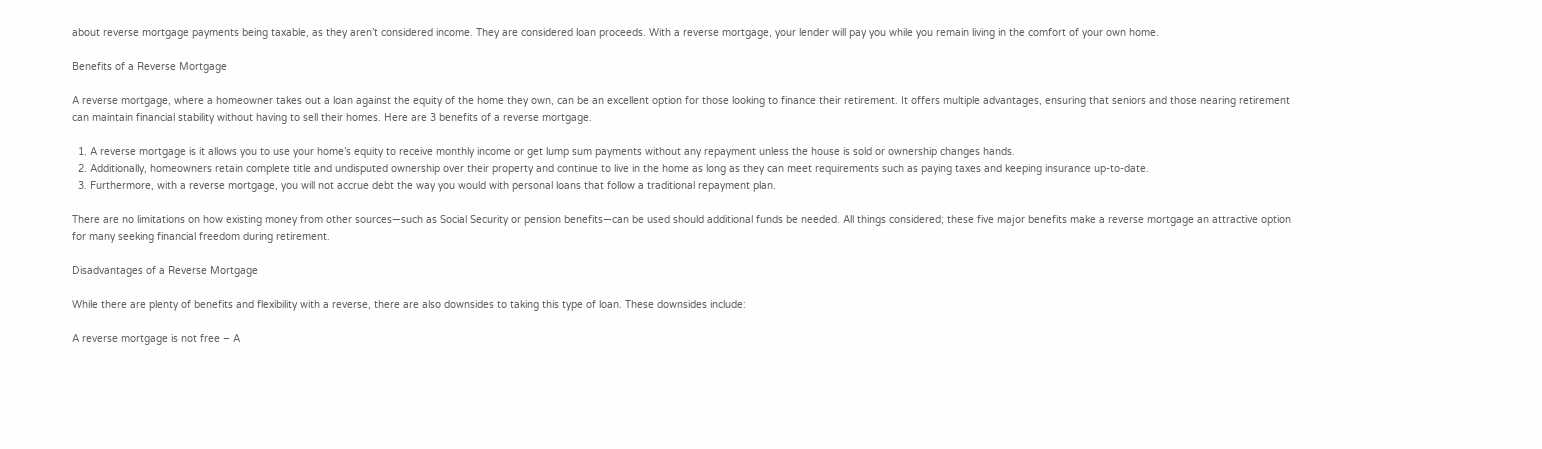about reverse mortgage payments being taxable, as they aren’t considered income. They are considered loan proceeds. With a reverse mortgage, your lender will pay you while you remain living in the comfort of your own home.

Benefits of a Reverse Mortgage

A reverse mortgage, where a homeowner takes out a loan against the equity of the home they own, can be an excellent option for those looking to finance their retirement. It offers multiple advantages, ensuring that seniors and those nearing retirement can maintain financial stability without having to sell their homes. Here are 3 benefits of a reverse mortgage.

  1. A reverse mortgage is it allows you to use your home’s equity to receive monthly income or get lump sum payments without any repayment unless the house is sold or ownership changes hands.
  2. Additionally, homeowners retain complete title and undisputed ownership over their property and continue to live in the home as long as they can meet requirements such as paying taxes and keeping insurance up-to-date.
  3. Furthermore, with a reverse mortgage, you will not accrue debt the way you would with personal loans that follow a traditional repayment plan.

There are no limitations on how existing money from other sources—such as Social Security or pension benefits—can be used should additional funds be needed. All things considered; these five major benefits make a reverse mortgage an attractive option for many seeking financial freedom during retirement.

Disadvantages of a Reverse Mortgage

While there are plenty of benefits and flexibility with a reverse, there are also downsides to taking this type of loan. These downsides include:

A reverse mortgage is not free – A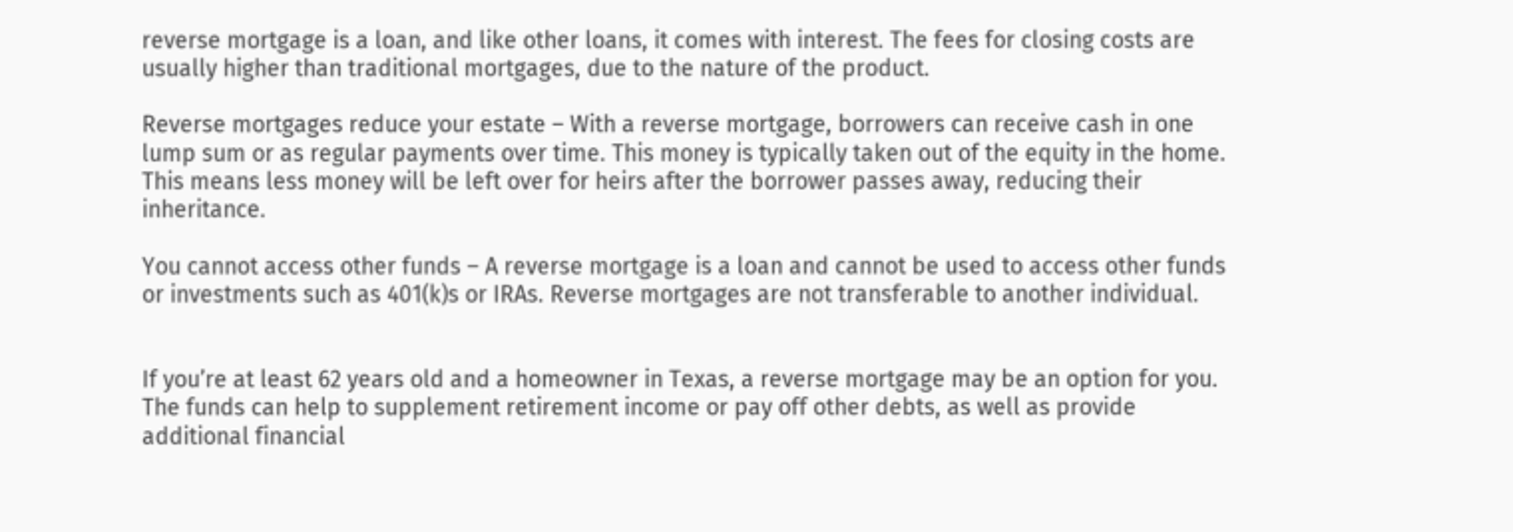reverse mortgage is a loan, and like other loans, it comes with interest. The fees for closing costs are usually higher than traditional mortgages, due to the nature of the product.

Reverse mortgages reduce your estate – With a reverse mortgage, borrowers can receive cash in one lump sum or as regular payments over time. This money is typically taken out of the equity in the home. This means less money will be left over for heirs after the borrower passes away, reducing their inheritance.

You cannot access other funds – A reverse mortgage is a loan and cannot be used to access other funds or investments such as 401(k)s or IRAs. Reverse mortgages are not transferable to another individual.


If you’re at least 62 years old and a homeowner in Texas, a reverse mortgage may be an option for you. The funds can help to supplement retirement income or pay off other debts, as well as provide additional financial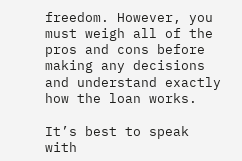freedom. However, you must weigh all of the pros and cons before making any decisions and understand exactly how the loan works.

It’s best to speak with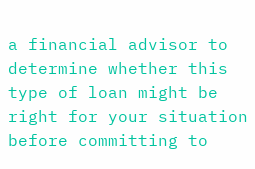a financial advisor to determine whether this type of loan might be right for your situation before committing to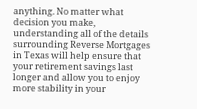anything. No matter what decision you make, understanding all of the details surrounding Reverse Mortgages in Texas will help ensure that your retirement savings last longer and allow you to enjoy more stability in your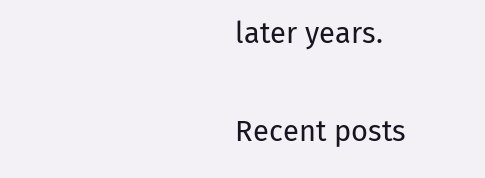later years.


Recent posts